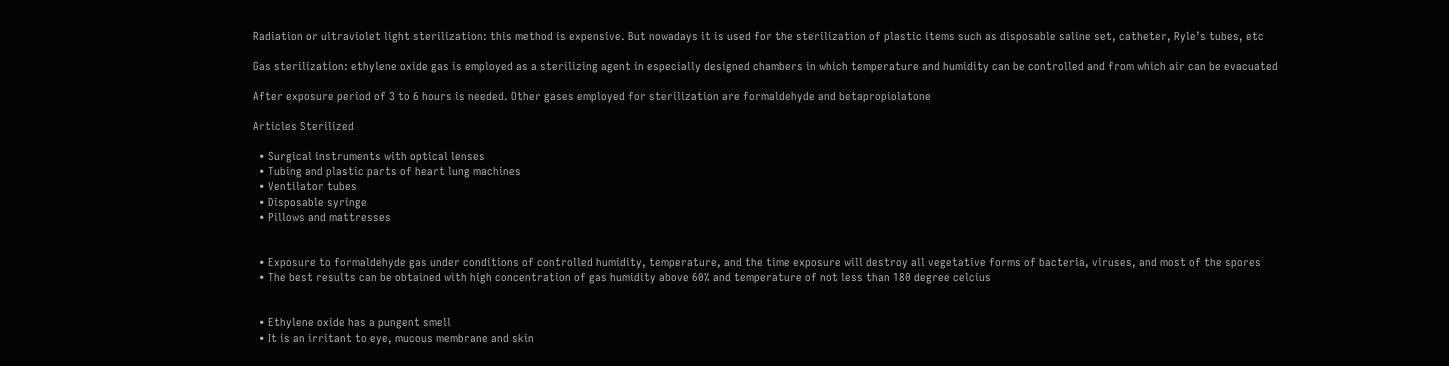Radiation or ultraviolet light sterilization: this method is expensive. But nowadays it is used for the sterilization of plastic items such as disposable saline set, catheter, Ryle’s tubes, etc

Gas sterilization: ethylene oxide gas is employed as a sterilizing agent in especially designed chambers in which temperature and humidity can be controlled and from which air can be evacuated

After exposure period of 3 to 6 hours is needed. Other gases employed for sterilization are formaldehyde and betapropiolatone

Articles Sterilized

  • Surgical instruments with optical lenses
  • Tubing and plastic parts of heart lung machines
  • Ventilator tubes
  • Disposable syringe
  • Pillows and mattresses


  • Exposure to formaldehyde gas under conditions of controlled humidity, temperature, and the time exposure will destroy all vegetative forms of bacteria, viruses, and most of the spores
  • The best results can be obtained with high concentration of gas humidity above 60% and temperature of not less than 180 degree celcius


  • Ethylene oxide has a pungent smell
  • It is an irritant to eye, mucous membrane and skin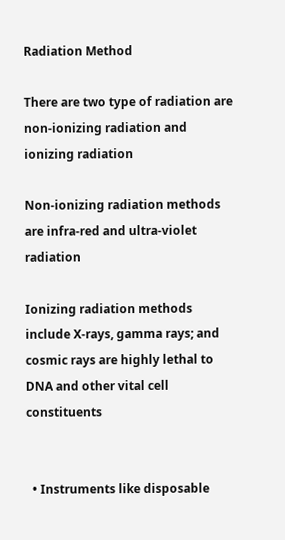Radiation Method

There are two type of radiation are non-ionizing radiation and ionizing radiation

Non-ionizing radiation methods are infra-red and ultra-violet radiation

Ionizing radiation methods include X-rays, gamma rays; and cosmic rays are highly lethal to DNA and other vital cell constituents


  • Instruments like disposable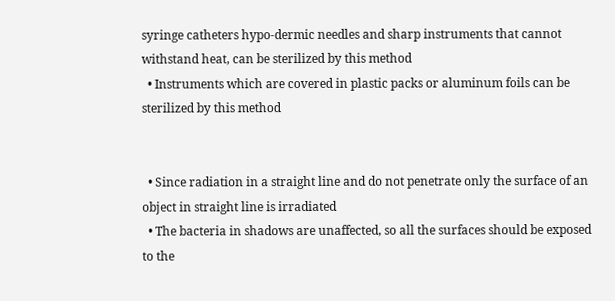syringe catheters hypo-dermic needles and sharp instruments that cannot withstand heat, can be sterilized by this method
  • Instruments which are covered in plastic packs or aluminum foils can be sterilized by this method


  • Since radiation in a straight line and do not penetrate only the surface of an object in straight line is irradiated
  • The bacteria in shadows are unaffected, so all the surfaces should be exposed to the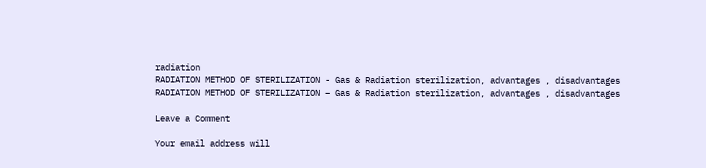radiation
RADIATION METHOD OF STERILIZATION - Gas & Radiation sterilization, advantages , disadvantages
RADIATION METHOD OF STERILIZATION – Gas & Radiation sterilization, advantages , disadvantages

Leave a Comment

Your email address will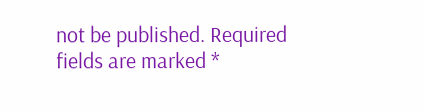not be published. Required fields are marked *